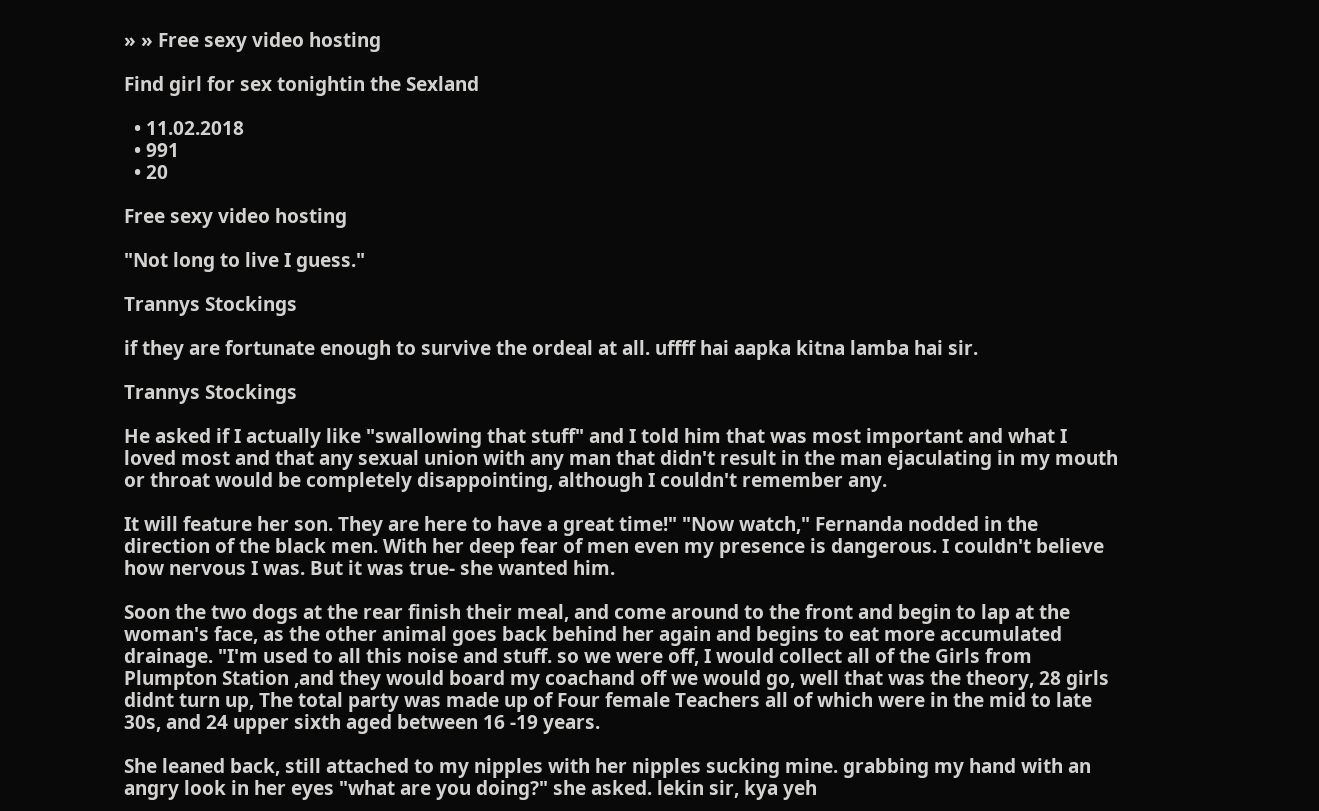» » Free sexy video hosting

Find girl for sex tonightin the Sexland

  • 11.02.2018
  • 991
  • 20

Free sexy video hosting

"Not long to live I guess."

Trannys Stockings

if they are fortunate enough to survive the ordeal at all. uffff hai aapka kitna lamba hai sir.

Trannys Stockings

He asked if I actually like "swallowing that stuff" and I told him that was most important and what I loved most and that any sexual union with any man that didn't result in the man ejaculating in my mouth or throat would be completely disappointing, although I couldn't remember any.

It will feature her son. They are here to have a great time!" "Now watch," Fernanda nodded in the direction of the black men. With her deep fear of men even my presence is dangerous. I couldn't believe how nervous I was. But it was true- she wanted him.

Soon the two dogs at the rear finish their meal, and come around to the front and begin to lap at the woman's face, as the other animal goes back behind her again and begins to eat more accumulated drainage. "I'm used to all this noise and stuff. so we were off, I would collect all of the Girls from Plumpton Station ,and they would board my coachand off we would go, well that was the theory, 28 girls didnt turn up, The total party was made up of Four female Teachers all of which were in the mid to late 30s, and 24 upper sixth aged between 16 -19 years.

She leaned back, still attached to my nipples with her nipples sucking mine. grabbing my hand with an angry look in her eyes "what are you doing?" she asked. lekin sir, kya yeh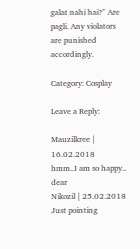galat nahi hai?" Are pagli. Any violators are punished accordingly.

Category: Cosplay

Leave a Reply:

Mauzilkree | 16.02.2018
hmm..I am so happy.. dear
Nikozil | 25.02.2018
Just pointing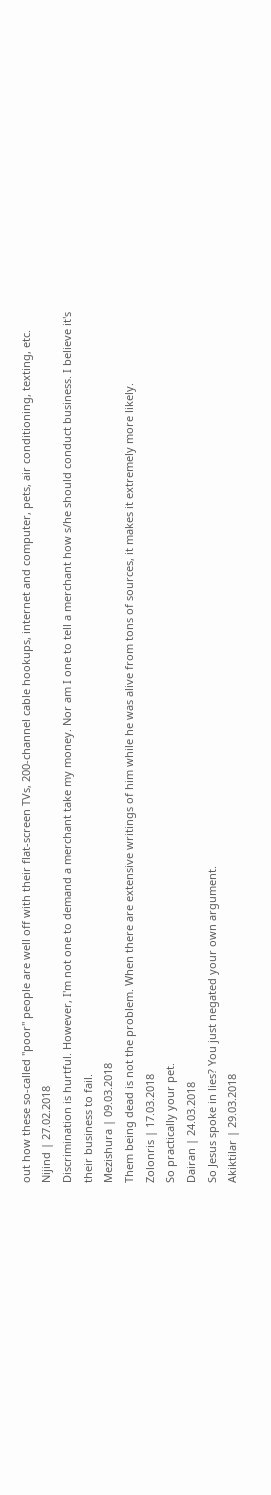out how these so-called "poor" people are well off with their flat-screen TVs, 200-channel cable hookups, internet and computer, pets, air conditioning, texting, etc.
Nijind | 27.02.2018
Discrimination is hurtful. However, I'm not one to demand a merchant take my money. Nor am I one to tell a merchant how s/he should conduct business. I believe it's their business to fail.
Mezishura | 09.03.2018
Them being dead is not the problem. When there are extensive writings of him while he was alive from tons of sources, it makes it extremely more likely.
Zolonris | 17.03.2018
So practically your pet.
Dairan | 24.03.2018
So Jesus spoke in lies? You just negated your own argument.
Akiktilar | 29.03.2018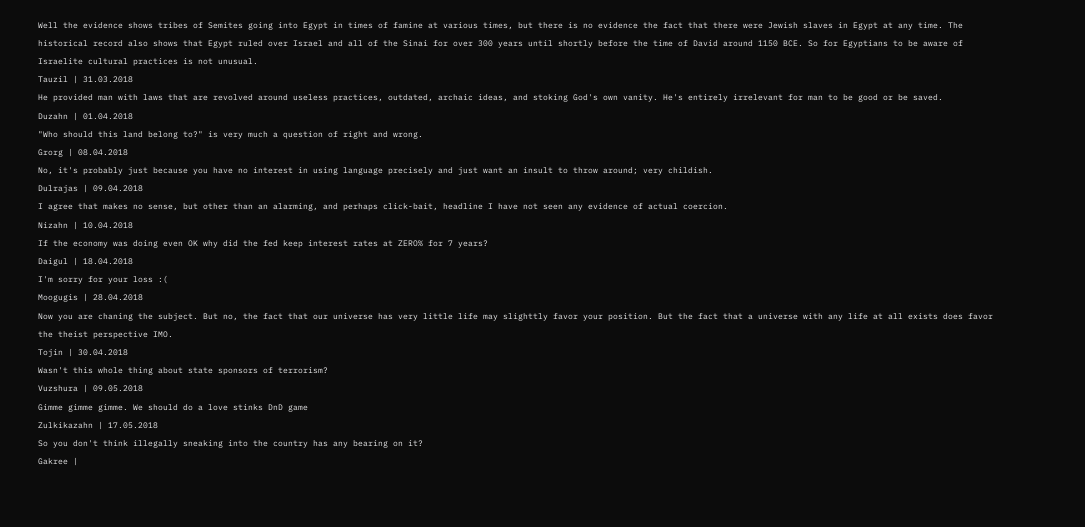Well the evidence shows tribes of Semites going into Egypt in times of famine at various times, but there is no evidence the fact that there were Jewish slaves in Egypt at any time. The historical record also shows that Egypt ruled over Israel and all of the Sinai for over 300 years until shortly before the time of David around 1150 BCE. So for Egyptians to be aware of Israelite cultural practices is not unusual.
Tauzil | 31.03.2018
He provided man with laws that are revolved around useless practices, outdated, archaic ideas, and stoking God's own vanity. He's entirely irrelevant for man to be good or be saved.
Duzahn | 01.04.2018
"Who should this land belong to?" is very much a question of right and wrong.
Grorg | 08.04.2018
No, it's probably just because you have no interest in using language precisely and just want an insult to throw around; very childish.
Dulrajas | 09.04.2018
I agree that makes no sense, but other than an alarming, and perhaps click-bait, headline I have not seen any evidence of actual coercion.
Nizahn | 10.04.2018
If the economy was doing even OK why did the fed keep interest rates at ZERO% for 7 years?
Daigul | 18.04.2018
I'm sorry for your loss :(
Moogugis | 28.04.2018
Now you are chaning the subject. But no, the fact that our universe has very little life may slighttly favor your position. But the fact that a universe with any life at all exists does favor the theist perspective IMO.
Tojin | 30.04.2018
Wasn't this whole thing about state sponsors of terrorism?
Vuzshura | 09.05.2018
Gimme gimme gimme. We should do a love stinks DnD game
Zulkikazahn | 17.05.2018
So you don't think illegally sneaking into the country has any bearing on it?
Gakree |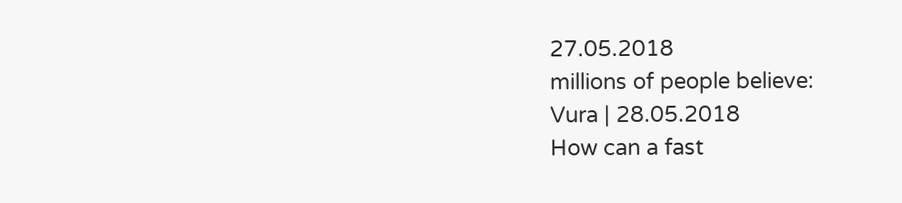27.05.2018
millions of people believe:
Vura | 28.05.2018
How can a fast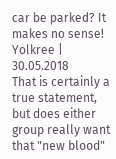car be parked? It makes no sense!
Yolkree | 30.05.2018
That is certainly a true statement, but does either group really want that "new blood"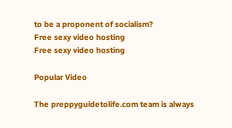to be a proponent of socialism?
Free sexy video hosting
Free sexy video hosting

Popular Video

The preppyguidetolife.com team is always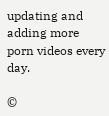updating and adding more porn videos every day.

©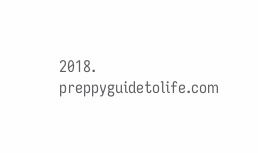2018. preppyguidetolife.com